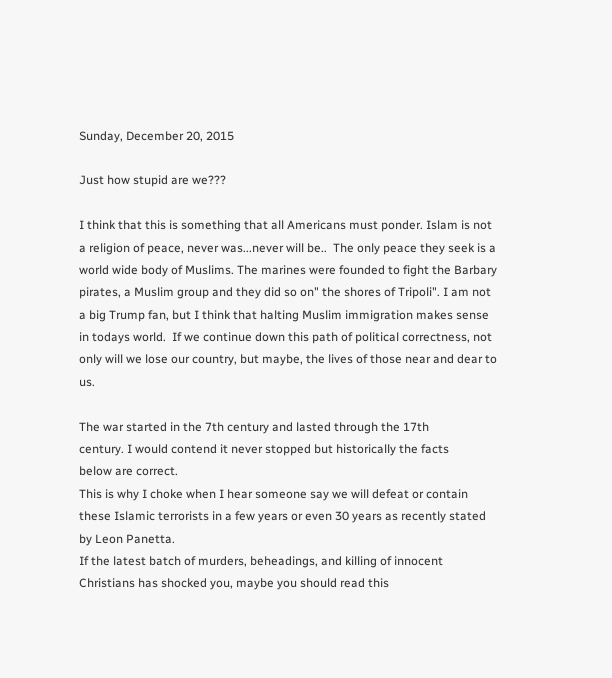Sunday, December 20, 2015

Just how stupid are we???

I think that this is something that all Americans must ponder. Islam is not a religion of peace, never was...never will be..  The only peace they seek is a world wide body of Muslims. The marines were founded to fight the Barbary pirates, a Muslim group and they did so on" the shores of Tripoli". I am not a big Trump fan, but I think that halting Muslim immigration makes sense in todays world.  If we continue down this path of political correctness, not only will we lose our country, but maybe, the lives of those near and dear to us.

The war started in the 7th century and lasted through the 17th
century. I would contend it never stopped but historically the facts
below are correct.
This is why I choke when I hear someone say we will defeat or contain these Islamic terrorists in a few years or even 30 years as recently stated by Leon Panetta.
If the latest batch of murders, beheadings, and killing of innocent
Christians has shocked you, maybe you should read this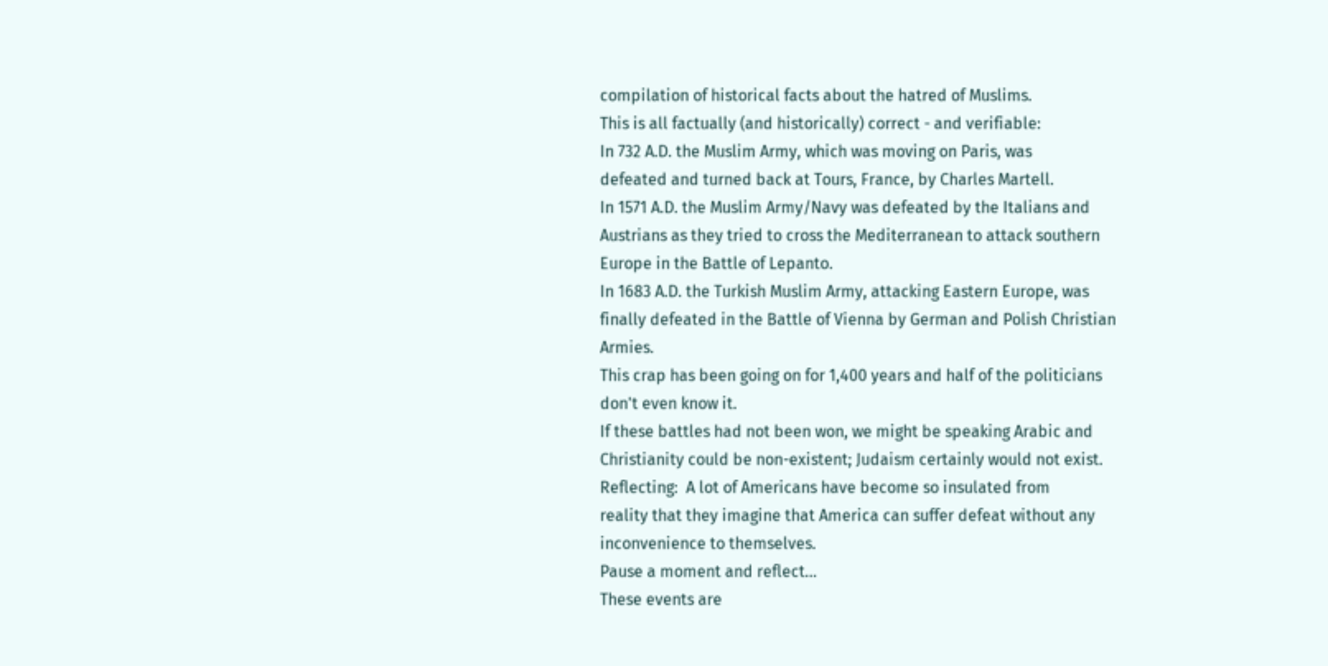compilation of historical facts about the hatred of Muslims.
This is all factually (and historically) correct - and verifiable:
In 732 A.D. the Muslim Army, which was moving on Paris, was
defeated and turned back at Tours, France, by Charles Martell.
In 1571 A.D. the Muslim Army/Navy was defeated by the Italians and Austrians as they tried to cross the Mediterranean to attack southern Europe in the Battle of Lepanto.
In 1683 A.D. the Turkish Muslim Army, attacking Eastern Europe, was finally defeated in the Battle of Vienna by German and Polish Christian Armies.
This crap has been going on for 1,400 years and half of the politicians don't even know it.
If these battles had not been won, we might be speaking Arabic and Christianity could be non-existent; Judaism certainly would not exist.
Reflecting:  A lot of Americans have become so insulated from
reality that they imagine that America can suffer defeat without any
inconvenience to themselves.
Pause a moment and reflect...
These events are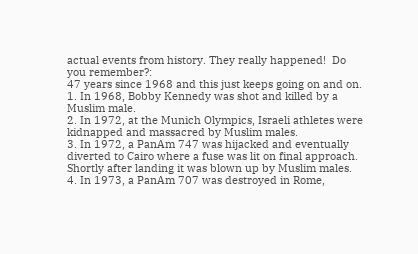actual events from history. They really happened!  Do you remember?:
47 years since 1968 and this just keeps going on and on.
1. In 1968, Bobby Kennedy was shot and killed by a Muslim male.
2. In 1972, at the Munich Olympics, Israeli athletes were kidnapped and massacred by Muslim males.
3. In 1972, a PanAm 747 was hijacked and eventually diverted to Cairo where a fuse was lit on final approach.  Shortly after landing it was blown up by Muslim males.
4. In 1973, a PanAm 707 was destroyed in Rome,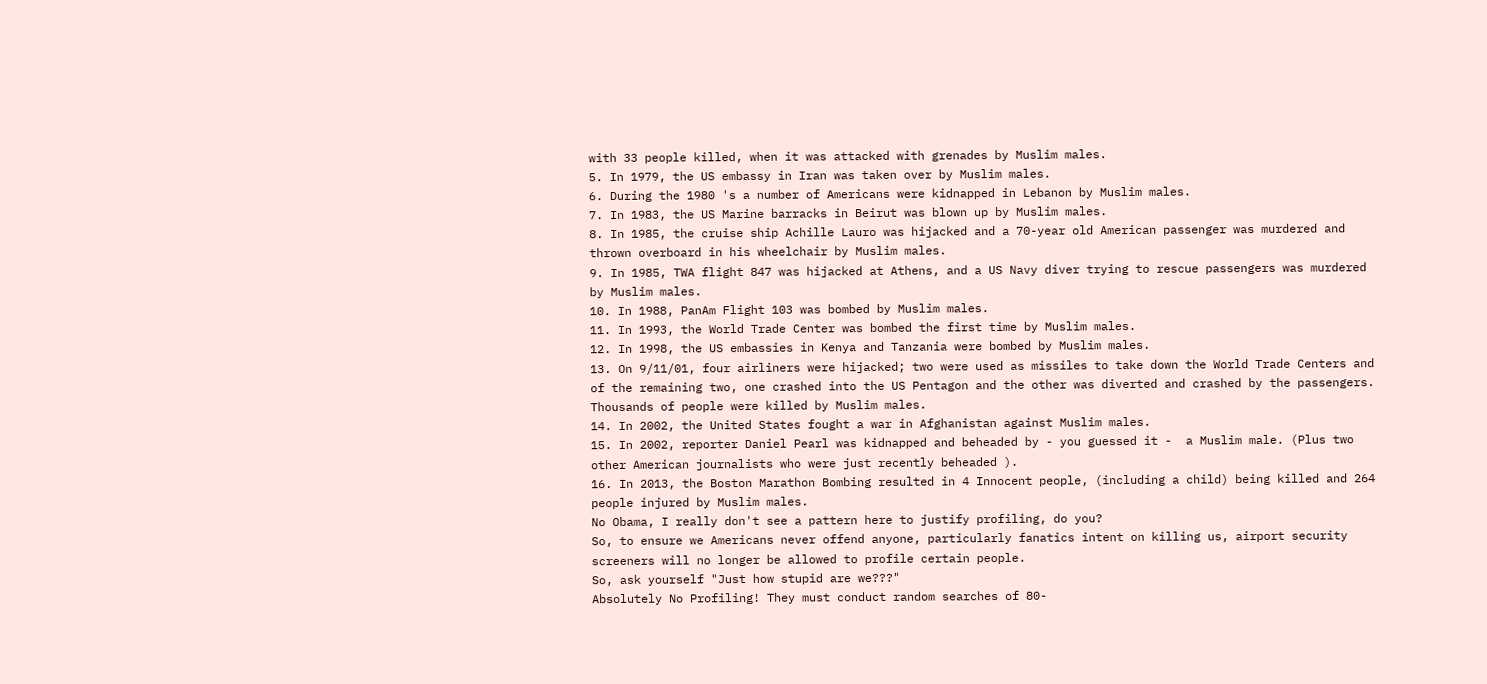with 33 people killed, when it was attacked with grenades by Muslim males.
5. In 1979, the US embassy in Iran was taken over by Muslim males.
6. During the 1980 's a number of Americans were kidnapped in Lebanon by Muslim males.
7. In 1983, the US Marine barracks in Beirut was blown up by Muslim males.
8. In 1985, the cruise ship Achille Lauro was hijacked and a 70-year old American passenger was murdered and thrown overboard in his wheelchair by Muslim males.
9. In 1985, TWA flight 847 was hijacked at Athens, and a US Navy diver trying to rescue passengers was murdered by Muslim males.
10. In 1988, PanAm Flight 103 was bombed by Muslim males.
11. In 1993, the World Trade Center was bombed the first time by Muslim males.
12. In 1998, the US embassies in Kenya and Tanzania were bombed by Muslim males.
13. On 9/11/01, four airliners were hijacked; two were used as missiles to take down the World Trade Centers and of the remaining two, one crashed into the US Pentagon and the other was diverted and crashed by the passengers. Thousands of people were killed by Muslim males.
14. In 2002, the United States fought a war in Afghanistan against Muslim males.
15. In 2002, reporter Daniel Pearl was kidnapped and beheaded by - you guessed it -  a Muslim male. (Plus two other American journalists who were just recently beheaded ).
16. In 2013, the Boston Marathon Bombing resulted in 4 Innocent people, (including a child) being killed and 264 people injured by Muslim males.
No Obama, I really don't see a pattern here to justify profiling, do you?
So, to ensure we Americans never offend anyone, particularly fanatics intent on killing us, airport security screeners will no longer be allowed to profile certain people.
So, ask yourself "Just how stupid are we???"
Absolutely No Profiling! They must conduct random searches of 80-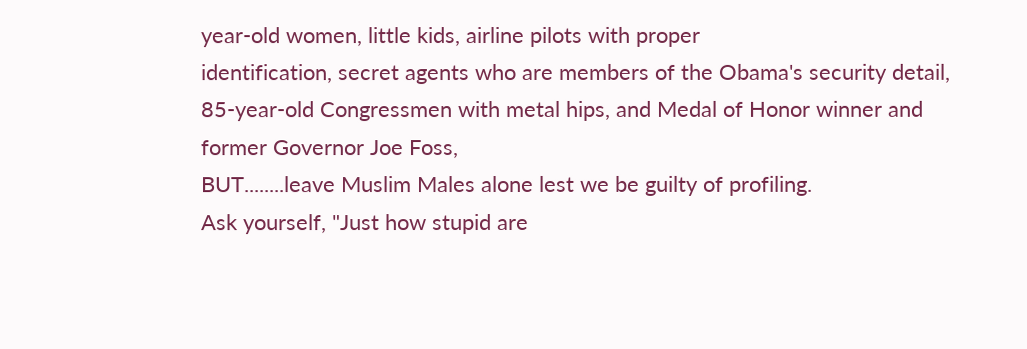year-old women, little kids, airline pilots with proper
identification, secret agents who are members of the Obama's security detail, 85-year-old Congressmen with metal hips, and Medal of Honor winner and former Governor Joe Foss,
BUT........leave Muslim Males alone lest we be guilty of profiling.
Ask yourself, "Just how stupid are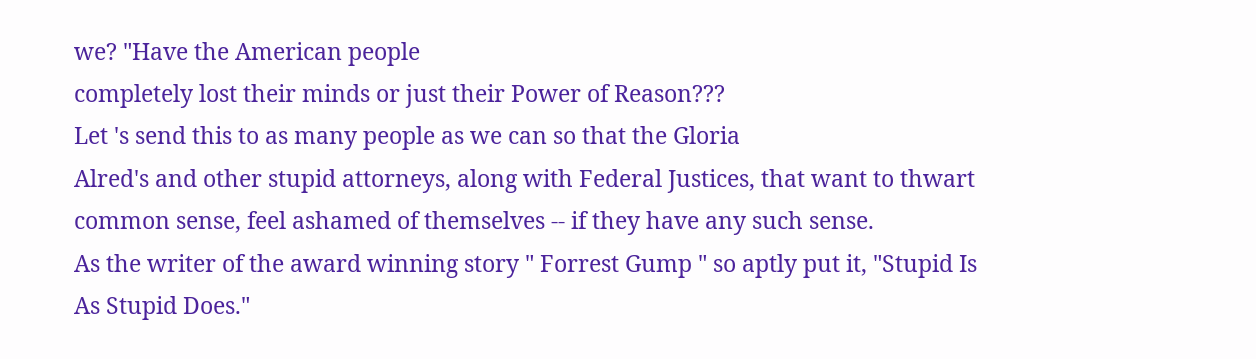we? "Have the American people
completely lost their minds or just their Power of Reason???
Let 's send this to as many people as we can so that the Gloria
Alred's and other stupid attorneys, along with Federal Justices, that want to thwart common sense, feel ashamed of themselves -- if they have any such sense.
As the writer of the award winning story " Forrest Gump " so aptly put it, "Stupid Is As Stupid Does."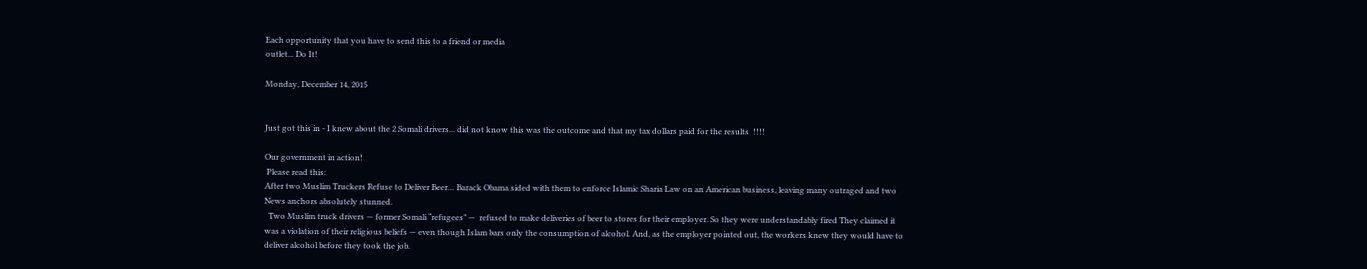Each opportunity that you have to send this to a friend or media
outlet... Do It!

Monday, December 14, 2015


Just got this in - I knew about the 2 Somali drivers... did not know this was the outcome and that my tax dollars paid for the results  !!!!

Our government in action!
 Please read this:
After two Muslim Truckers Refuse to Deliver Beer… Barack Obama sided with them to enforce Islamic Sharia Law on an American business, leaving many outraged and two News anchors absolutely stunned.
  Two Muslim truck drivers — former Somali “refugees” —  refused to make deliveries of beer to stores for their employer. So they were understandably fired They claimed it was a violation of their religious beliefs — even though Islam bars only the consumption of alcohol. And, as the employer pointed out, the workers knew they would have to deliver alcohol before they took the job.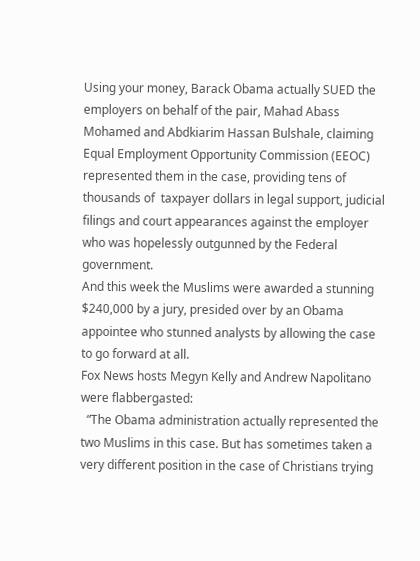Using your money, Barack Obama actually SUED the employers on behalf of the pair, Mahad Abass Mohamed and Abdkiarim Hassan Bulshale, claiming
Equal Employment Opportunity Commission (EEOC) represented them in the case, providing tens of thousands of  taxpayer dollars in legal support, judicial filings and court appearances against the employer who was hopelessly outgunned by the Federal government.
And this week the Muslims were awarded a stunning $240,000 by a jury, presided over by an Obama appointee who stunned analysts by allowing the case to go forward at all.
Fox News hosts Megyn Kelly and Andrew Napolitano were flabbergasted:
  “The Obama administration actually represented the two Muslims in this case. But has sometimes taken a very different position in the case of Christians trying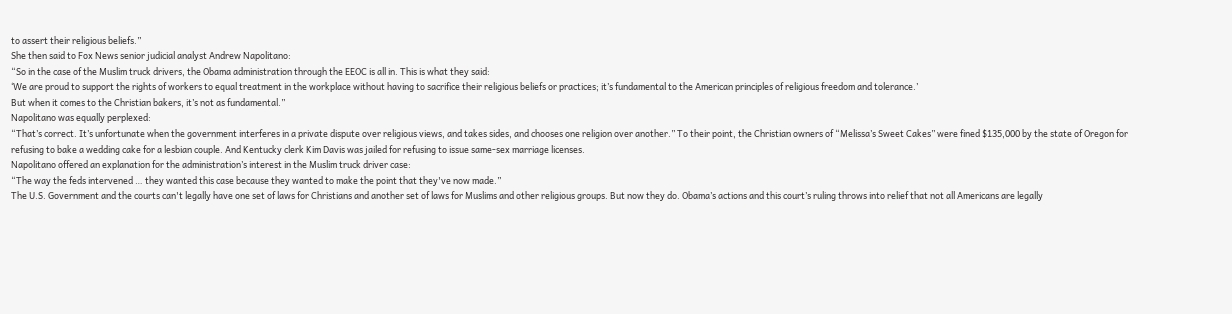to assert their religious beliefs.”
She then said to Fox News senior judicial analyst Andrew Napolitano:
“So in the case of the Muslim truck drivers, the Obama administration through the EEOC is all in. This is what they said:
‘We are proud to support the rights of workers to equal treatment in the workplace without having to sacrifice their religious beliefs or practices; it’s fundamental to the American principles of religious freedom and tolerance.’
But when it comes to the Christian bakers, it’s not as fundamental.”
Napolitano was equally perplexed:
“That’s correct. It’s unfortunate when the government interferes in a private dispute over religious views, and takes sides, and chooses one religion over another.” To their point, the Christian owners of “Melissa’s Sweet Cakes” were fined $135,000 by the state of Oregon for refusing to bake a wedding cake for a lesbian couple. And Kentucky clerk Kim Davis was jailed for refusing to issue same-sex marriage licenses.
Napolitano offered an explanation for the administration’s interest in the Muslim truck driver case:
“The way the feds intervened … they wanted this case because they wanted to make the point that they've now made.”
The U.S. Government and the courts can't legally have one set of laws for Christians and another set of laws for Muslims and other religious groups. But now they do. Obama’s actions and this court’s ruling throws into relief that not all Americans are legally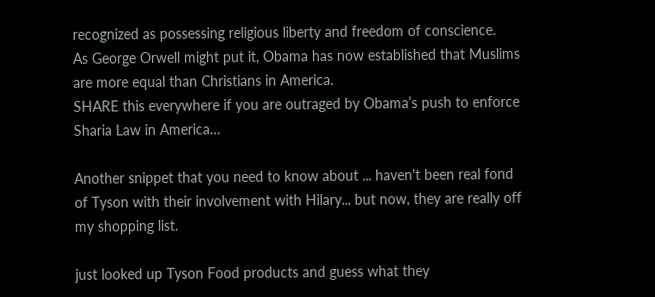recognized as possessing religious liberty and freedom of conscience.
As George Orwell might put it, Obama has now established that Muslims are more equal than Christians in America.
SHARE this everywhere if you are outraged by Obama’s push to enforce Sharia Law in America…

Another snippet that you need to know about ... haven't been real fond of Tyson with their involvement with Hilary... but now, they are really off my shopping list.

just looked up Tyson Food products and guess what they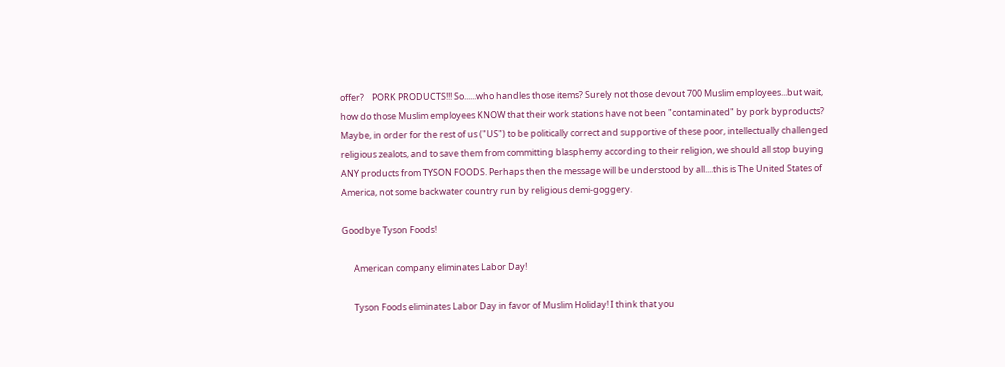offer?    PORK PRODUCTS!!! So......who handles those items? Surely not those devout 700 Muslim employees...but wait, how do those Muslim employees KNOW that their work stations have not been "contaminated" by pork byproducts? Maybe, in order for the rest of us ("US") to be politically correct and supportive of these poor, intellectually challenged religious zealots, and to save them from committing blasphemy according to their religion, we should all stop buying ANY products from TYSON FOODS. Perhaps then the message will be understood by all....this is The United States of America, not some backwater country run by religious demi-goggery.

Goodbye Tyson Foods!

      American company eliminates Labor Day!

      Tyson Foods eliminates Labor Day in favor of Muslim Holiday! I think that you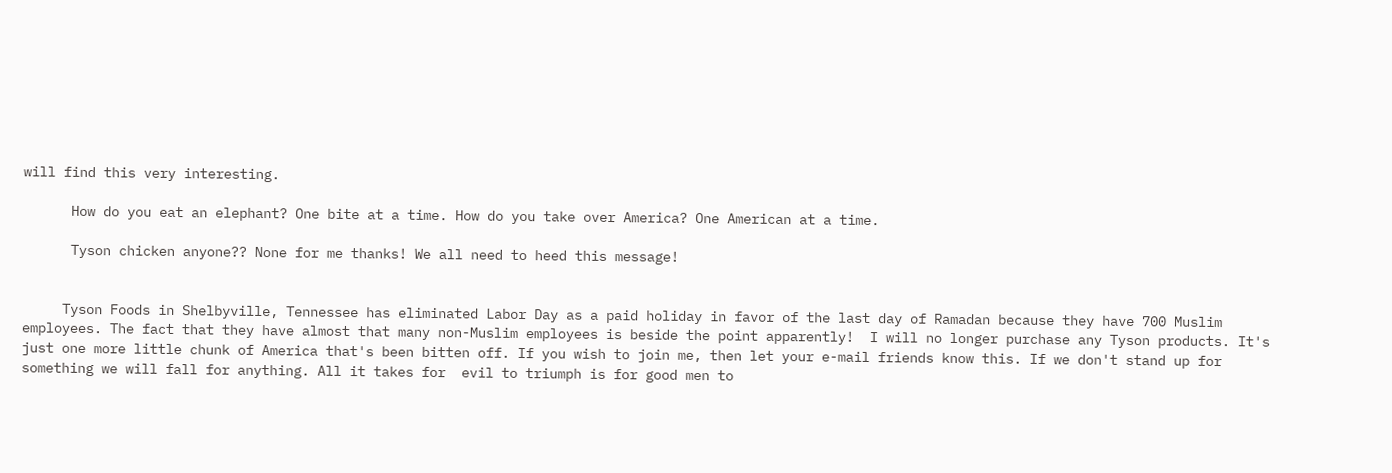will find this very interesting.

      How do you eat an elephant? One bite at a time. How do you take over America? One American at a time.

      Tyson chicken anyone?? None for me thanks! We all need to heed this message!


     Tyson Foods in Shelbyville, Tennessee has eliminated Labor Day as a paid holiday in favor of the last day of Ramadan because they have 700 Muslim employees. The fact that they have almost that many non-Muslim employees is beside the point apparently!  I will no longer purchase any Tyson products. It's just one more little chunk of America that's been bitten off. If you wish to join me, then let your e-mail friends know this. If we don't stand up for something we will fall for anything. All it takes for  evil to triumph is for good men to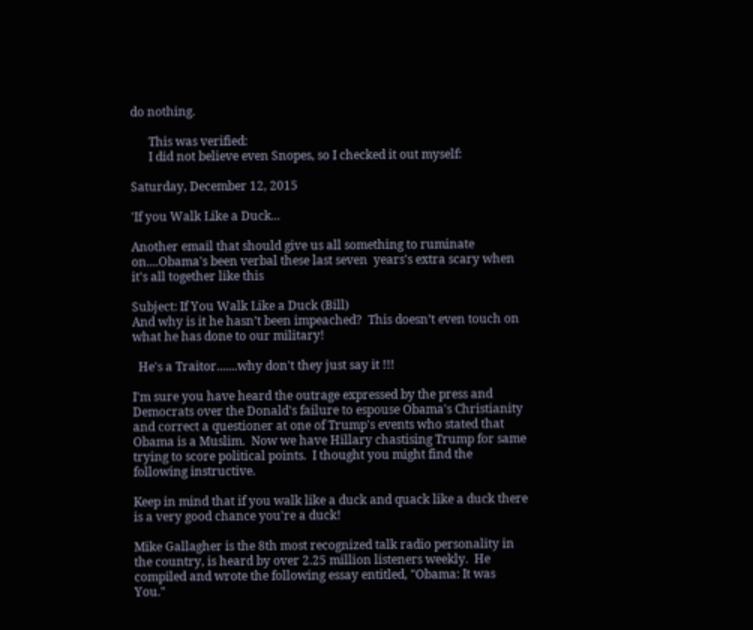do nothing.

      This was verified:
      I did not believe even Snopes, so I checked it out myself:

Saturday, December 12, 2015

'If you Walk Like a Duck...

Another email that should give us all something to ruminate on....Obama's been verbal these last seven  years's extra scary when it's all together like this

Subject: If You Walk Like a Duck (Bill)
And why is it he hasn’t been impeached?  This doesn’t even touch on what he has done to our military!

  He's a Traitor.......why don't they just say it !!!

I'm sure you have heard the outrage expressed by the press and Democrats over the Donald's failure to espouse Obama's Christianity and correct a questioner at one of Trump's events who stated that Obama is a Muslim.  Now we have Hillary chastising Trump for same trying to score political points.  I thought you might find the following instructive.

Keep in mind that if you walk like a duck and quack like a duck there is a very good chance you're a duck!

Mike Gallagher is the 8th most recognized talk radio personality in the country, is heard by over 2.25 million listeners weekly.  He compiled and wrote the following essay entitled, "Obama: It was You."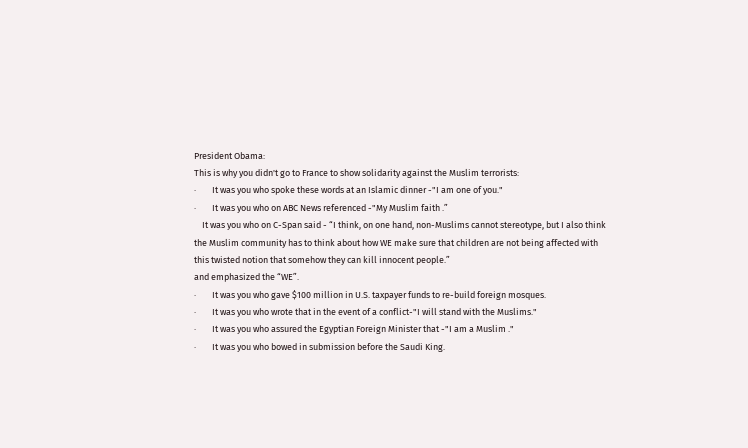President Obama:
This is why you didn't go to France to show solidarity against the Muslim terrorists:
·        It was you who spoke these words at an Islamic dinner -"I am one of you."
·        It was you who on ABC News referenced -"My Muslim faith .”
    It was you who on C-Span said - “I think, on one hand, non-Muslims cannot stereotype, but I also think the Muslim community has to think about how WE make sure that children are not being affected with this twisted notion that somehow they can kill innocent people.”
and emphasized the “WE”.
·        It was you who gave $100 million in U.S. taxpayer funds to re-build foreign mosques.
·        It was you who wrote that in the event of a conflict-"I will stand with the Muslims."
·        It was you who assured the Egyptian Foreign Minister that -"I am a Muslim ."
·        It was you who bowed in submission before the Saudi King.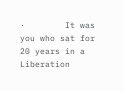·        It was you who sat for 20 years in a Liberation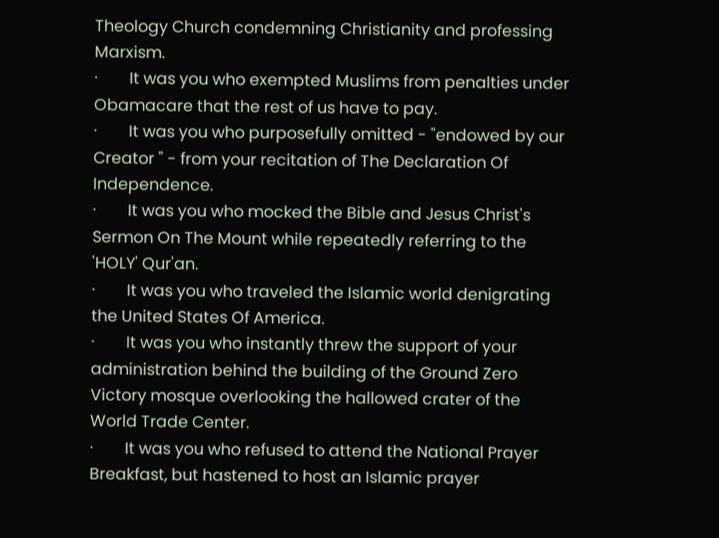Theology Church condemning Christianity and professing Marxism.
·        It was you who exempted Muslims from penalties under Obamacare that the rest of us have to pay.
·        It was you who purposefully omitted - "endowed by our Creator " - from your recitation of The Declaration Of Independence.
·        It was you who mocked the Bible and Jesus Christ's Sermon On The Mount while repeatedly referring to the 'HOLY' Qur'an.
·        It was you who traveled the Islamic world denigrating the United States Of America.
·        It was you who instantly threw the support of your administration behind the building of the Ground Zero Victory mosque overlooking the hallowed crater of the World Trade Center.
·        It was you who refused to attend the National Prayer Breakfast, but hastened to host an Islamic prayer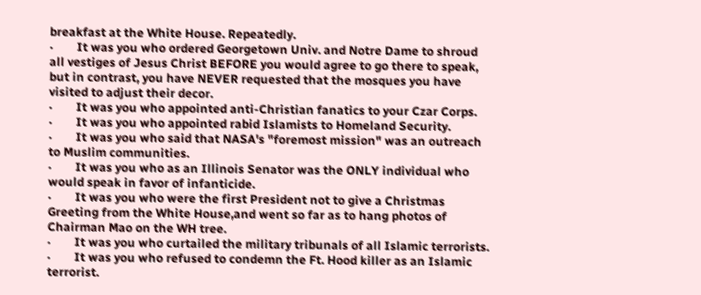breakfast at the White House. Repeatedly.
·        It was you who ordered Georgetown Univ. and Notre Dame to shroud all vestiges of Jesus Christ BEFORE you would agree to go there to speak, but in contrast, you have NEVER requested that the mosques you have visited to adjust their decor.
·        It was you who appointed anti-Christian fanatics to your Czar Corps.
·        It was you who appointed rabid Islamists to Homeland Security.
·        It was you who said that NASA's "foremost mission" was an outreach to Muslim communities.
·        It was you who as an Illinois Senator was the ONLY individual who would speak in favor of infanticide.
·        It was you who were the first President not to give a Christmas Greeting from the White House,and went so far as to hang photos of Chairman Mao on the WH tree.
·        It was you who curtailed the military tribunals of all Islamic terrorists.
·        It was you who refused to condemn the Ft. Hood killer as an Islamic terrorist.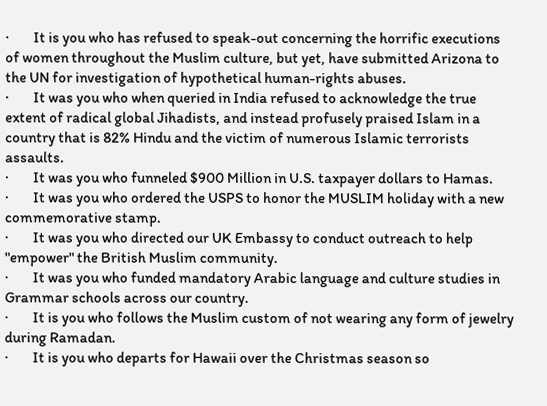·        It is you who has refused to speak-out concerning the horrific executions of women throughout the Muslim culture, but yet, have submitted Arizona to the UN for investigation of hypothetical human-rights abuses.
·        It was you who when queried in India refused to acknowledge the true extent of radical global Jihadists, and instead profusely praised Islam in a country that is 82% Hindu and the victim of numerous Islamic terrorists assaults.
·        It was you who funneled $900 Million in U.S. taxpayer dollars to Hamas.
·        It was you who ordered the USPS to honor the MUSLIM holiday with a new commemorative stamp.
·        It was you who directed our UK Embassy to conduct outreach to help "empower" the British Muslim community.
·        It was you who funded mandatory Arabic language and culture studies in Grammar schools across our country.
·        It is you who follows the Muslim custom of not wearing any form of jewelry during Ramadan.
·        It is you who departs for Hawaii over the Christmas season so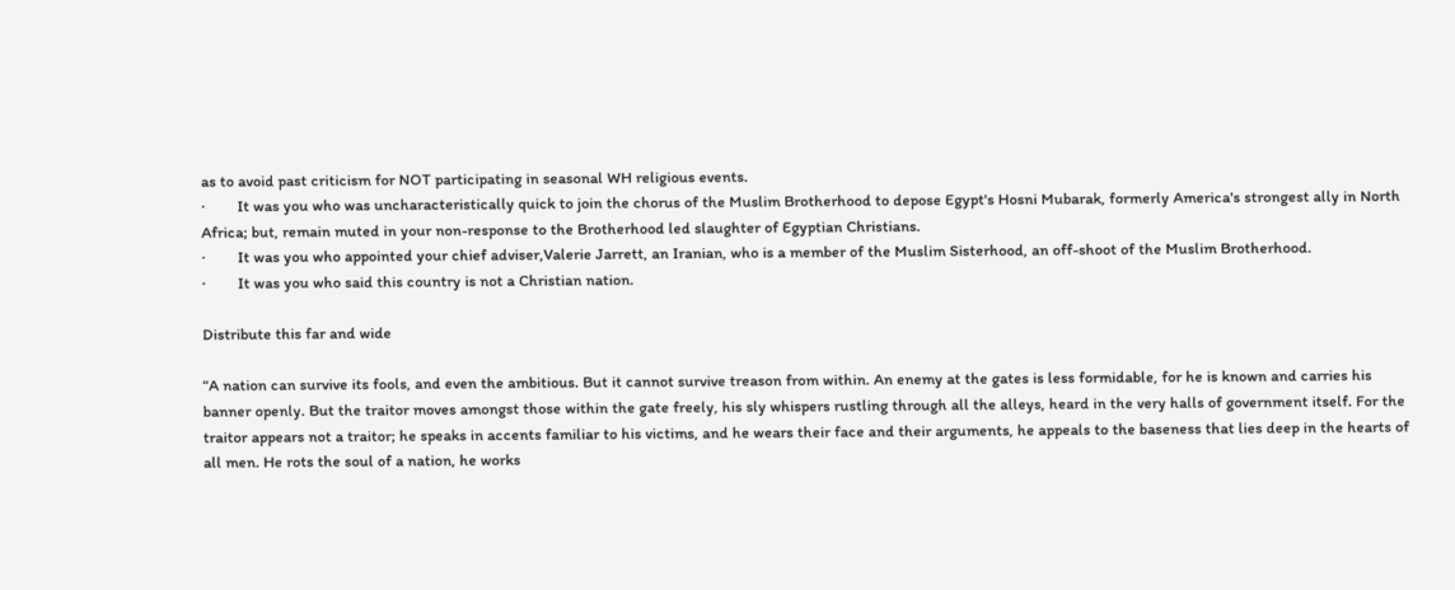as to avoid past criticism for NOT participating in seasonal WH religious events.
·        It was you who was uncharacteristically quick to join the chorus of the Muslim Brotherhood to depose Egypt's Hosni Mubarak, formerly America's strongest ally in North Africa; but, remain muted in your non-response to the Brotherhood led slaughter of Egyptian Christians.
·        It was you who appointed your chief adviser,Valerie Jarrett, an Iranian, who is a member of the Muslim Sisterhood, an off-shoot of the Muslim Brotherhood.
·        It was you who said this country is not a Christian nation.

Distribute this far and wide

“A nation can survive its fools, and even the ambitious. But it cannot survive treason from within. An enemy at the gates is less formidable, for he is known and carries his banner openly. But the traitor moves amongst those within the gate freely, his sly whispers rustling through all the alleys, heard in the very halls of government itself. For the traitor appears not a traitor; he speaks in accents familiar to his victims, and he wears their face and their arguments, he appeals to the baseness that lies deep in the hearts of all men. He rots the soul of a nation, he works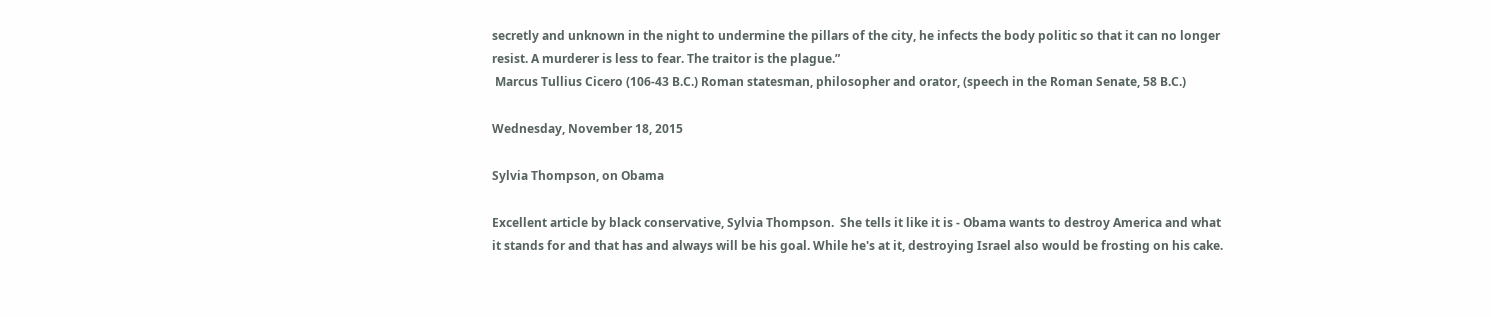secretly and unknown in the night to undermine the pillars of the city, he infects the body politic so that it can no longer resist. A murderer is less to fear. The traitor is the plague.”
 Marcus Tullius Cicero (106-43 B.C.) Roman statesman, philosopher and orator, (speech in the Roman Senate, 58 B.C.)

Wednesday, November 18, 2015

Sylvia Thompson, on Obama

Excellent article by black conservative, Sylvia Thompson.  She tells it like it is - Obama wants to destroy America and what it stands for and that has and always will be his goal. While he's at it, destroying Israel also would be frosting on his cake.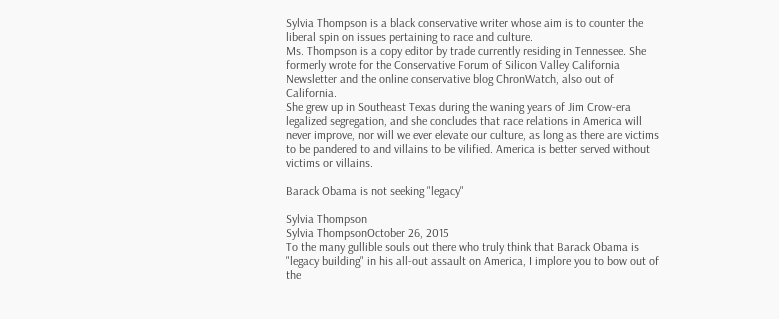Sylvia Thompson is a black conservative writer whose aim is to counter the liberal spin on issues pertaining to race and culture.
Ms. Thompson is a copy editor by trade currently residing in Tennessee. She formerly wrote for the Conservative Forum of Silicon Valley California Newsletter and the online conservative blog ChronWatch, also out of California.
She grew up in Southeast Texas during the waning years of Jim Crow-era legalized segregation, and she concludes that race relations in America will never improve, nor will we ever elevate our culture, as long as there are victims to be pandered to and villains to be vilified. America is better served without victims or villains.

Barack Obama is not seeking "legacy"

Sylvia Thompson
Sylvia ThompsonOctober 26, 2015
To the many gullible souls out there who truly think that Barack Obama is "legacy building" in his all-out assault on America, I implore you to bow out of the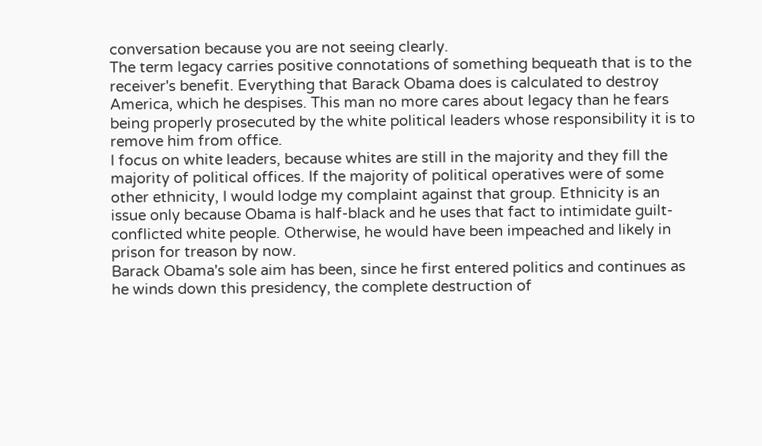conversation because you are not seeing clearly.
The term legacy carries positive connotations of something bequeath that is to the receiver's benefit. Everything that Barack Obama does is calculated to destroy America, which he despises. This man no more cares about legacy than he fears being properly prosecuted by the white political leaders whose responsibility it is to remove him from office.
I focus on white leaders, because whites are still in the majority and they fill the majority of political offices. If the majority of political operatives were of some other ethnicity, I would lodge my complaint against that group. Ethnicity is an issue only because Obama is half-black and he uses that fact to intimidate guilt-conflicted white people. Otherwise, he would have been impeached and likely in prison for treason by now.
Barack Obama's sole aim has been, since he first entered politics and continues as he winds down this presidency, the complete destruction of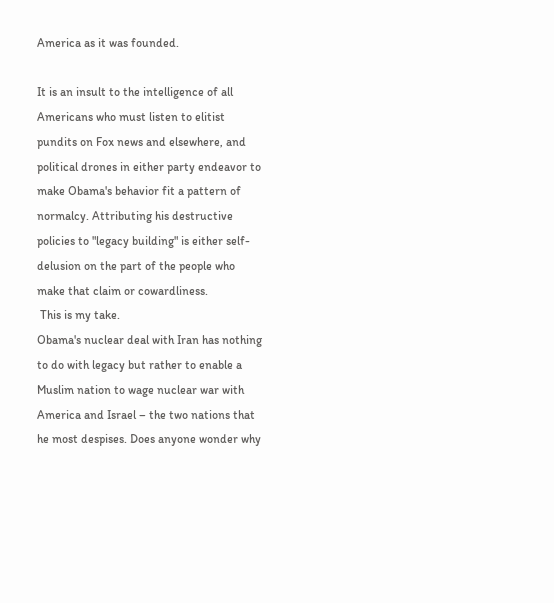America as it was founded.

It is an insult to the intelligence of all Americans who must listen to elitist pundits on Fox news and elsewhere, and political drones in either party endeavor to make Obama's behavior fit a pattern of normalcy. Attributing his destructive policies to "legacy building" is either self-delusion on the part of the people who make that claim or cowardliness.
 This is my take.
Obama's nuclear deal with Iran has nothing to do with legacy but rather to enable a Muslim nation to wage nuclear war with America and Israel – the two nations that he most despises. Does anyone wonder why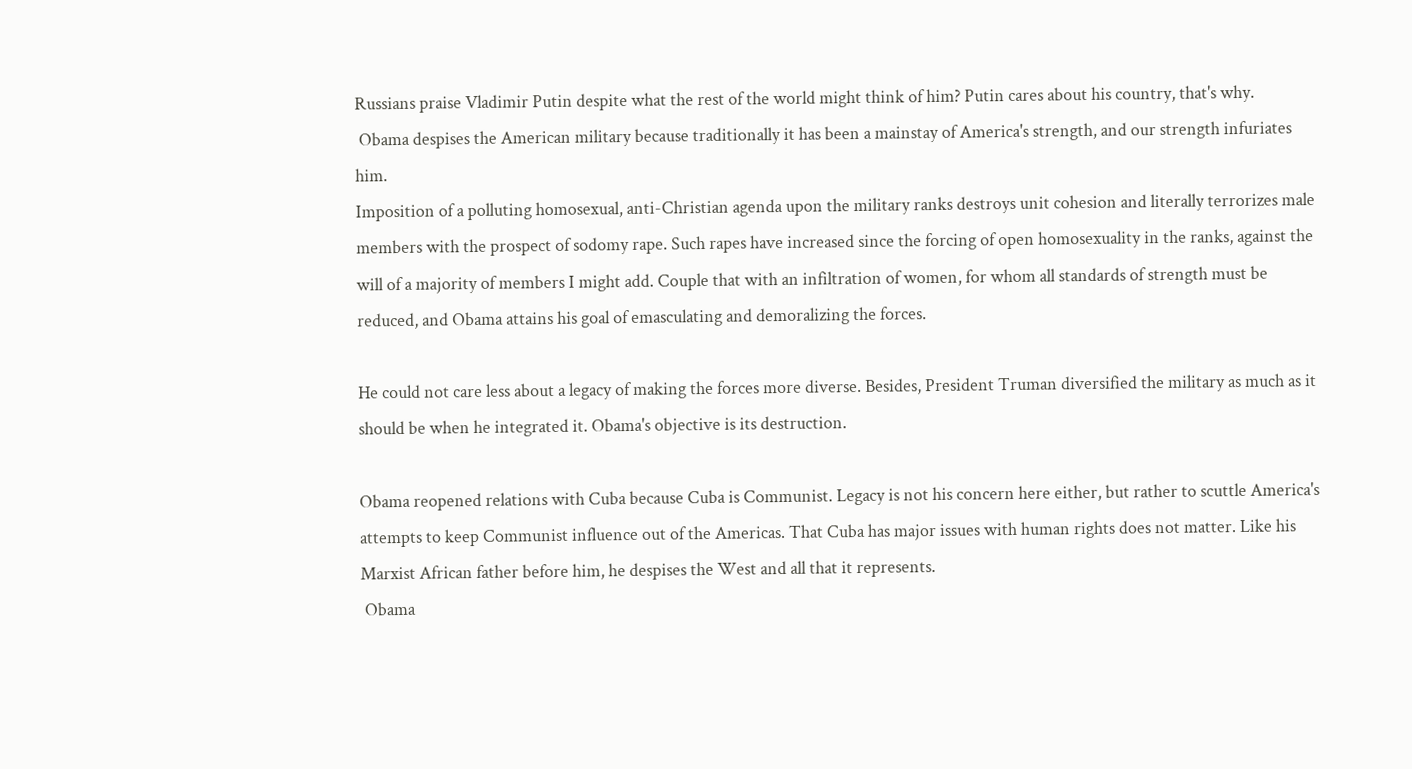Russians praise Vladimir Putin despite what the rest of the world might think of him? Putin cares about his country, that's why.
 Obama despises the American military because traditionally it has been a mainstay of America's strength, and our strength infuriates him.
Imposition of a polluting homosexual, anti-Christian agenda upon the military ranks destroys unit cohesion and literally terrorizes male members with the prospect of sodomy rape. Such rapes have increased since the forcing of open homosexuality in the ranks, against the will of a majority of members I might add. Couple that with an infiltration of women, for whom all standards of strength must be reduced, and Obama attains his goal of emasculating and demoralizing the forces.

He could not care less about a legacy of making the forces more diverse. Besides, President Truman diversified the military as much as it should be when he integrated it. Obama's objective is its destruction.

Obama reopened relations with Cuba because Cuba is Communist. Legacy is not his concern here either, but rather to scuttle America's attempts to keep Communist influence out of the Americas. That Cuba has major issues with human rights does not matter. Like his Marxist African father before him, he despises the West and all that it represents.
 Obama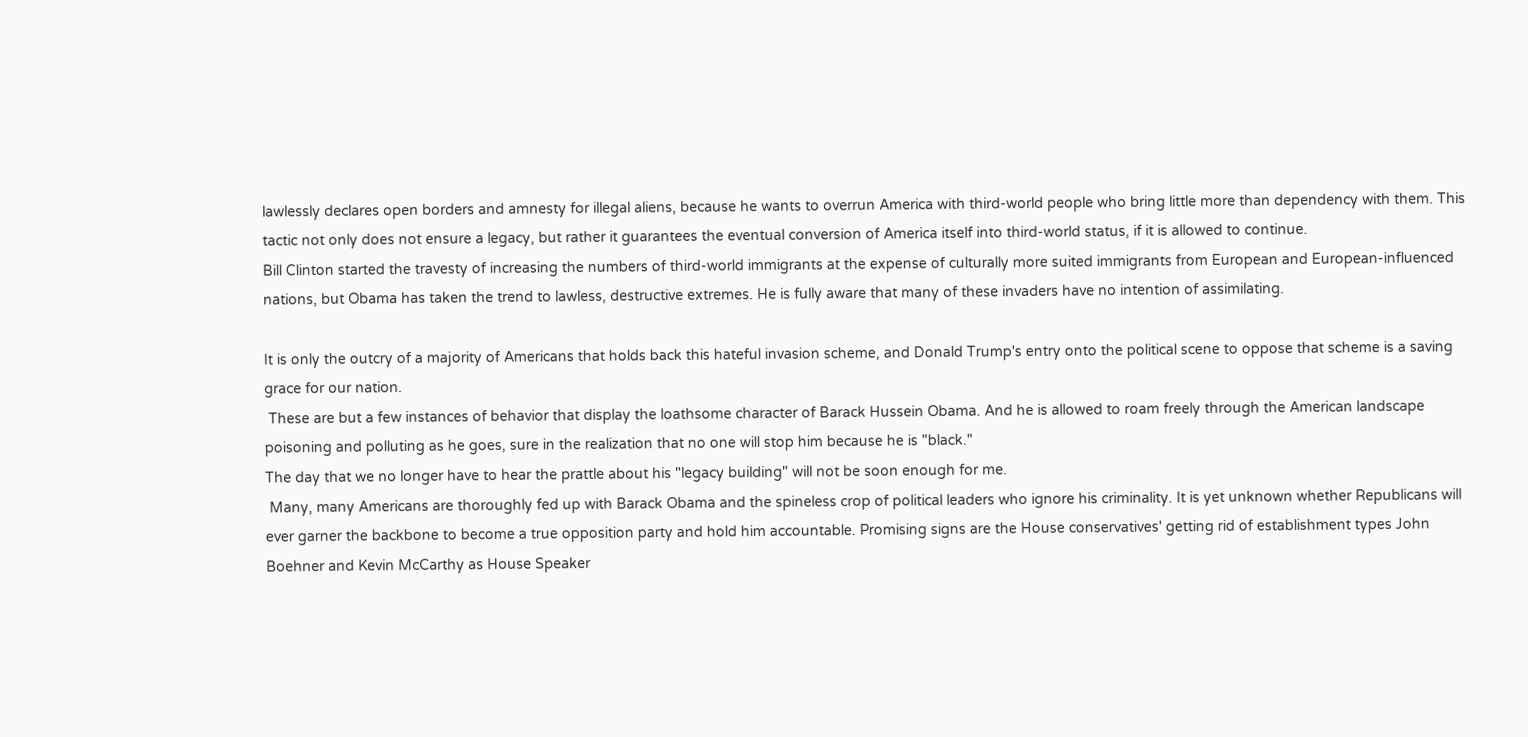lawlessly declares open borders and amnesty for illegal aliens, because he wants to overrun America with third-world people who bring little more than dependency with them. This tactic not only does not ensure a legacy, but rather it guarantees the eventual conversion of America itself into third-world status, if it is allowed to continue.
Bill Clinton started the travesty of increasing the numbers of third-world immigrants at the expense of culturally more suited immigrants from European and European-influenced nations, but Obama has taken the trend to lawless, destructive extremes. He is fully aware that many of these invaders have no intention of assimilating.

It is only the outcry of a majority of Americans that holds back this hateful invasion scheme, and Donald Trump's entry onto the political scene to oppose that scheme is a saving grace for our nation.
 These are but a few instances of behavior that display the loathsome character of Barack Hussein Obama. And he is allowed to roam freely through the American landscape poisoning and polluting as he goes, sure in the realization that no one will stop him because he is "black."
The day that we no longer have to hear the prattle about his "legacy building" will not be soon enough for me.
 Many, many Americans are thoroughly fed up with Barack Obama and the spineless crop of political leaders who ignore his criminality. It is yet unknown whether Republicans will ever garner the backbone to become a true opposition party and hold him accountable. Promising signs are the House conservatives' getting rid of establishment types John Boehner and Kevin McCarthy as House Speaker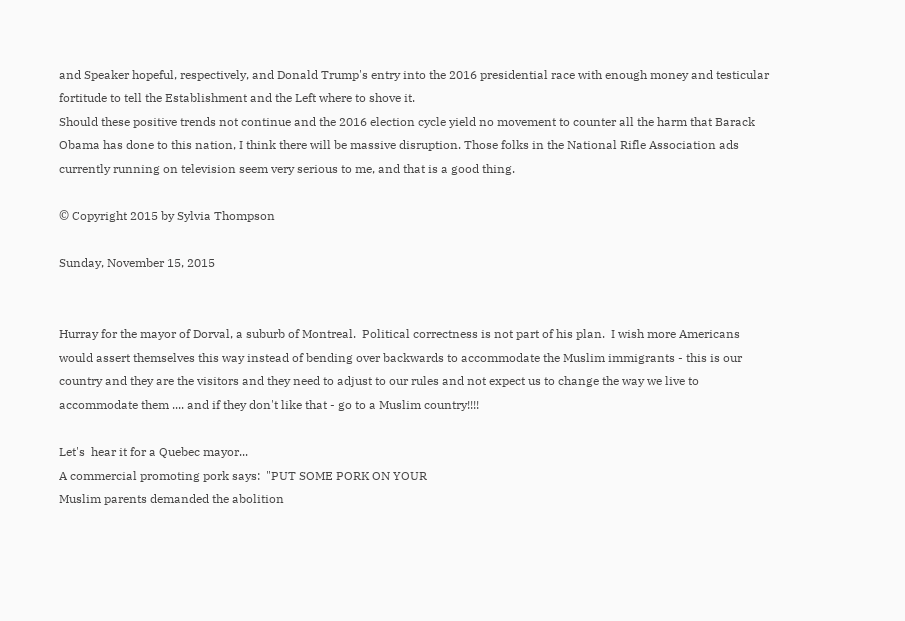and Speaker hopeful, respectively, and Donald Trump's entry into the 2016 presidential race with enough money and testicular fortitude to tell the Establishment and the Left where to shove it.
Should these positive trends not continue and the 2016 election cycle yield no movement to counter all the harm that Barack Obama has done to this nation, I think there will be massive disruption. Those folks in the National Rifle Association ads currently running on television seem very serious to me, and that is a good thing.

© Copyright 2015 by Sylvia Thompson

Sunday, November 15, 2015


Hurray for the mayor of Dorval, a suburb of Montreal.  Political correctness is not part of his plan.  I wish more Americans would assert themselves this way instead of bending over backwards to accommodate the Muslim immigrants - this is our country and they are the visitors and they need to adjust to our rules and not expect us to change the way we live to accommodate them .... and if they don't like that - go to a Muslim country!!!!

Let's  hear it for a Quebec mayor...
A commercial promoting pork says:  "PUT SOME PORK ON YOUR
Muslim parents demanded the abolition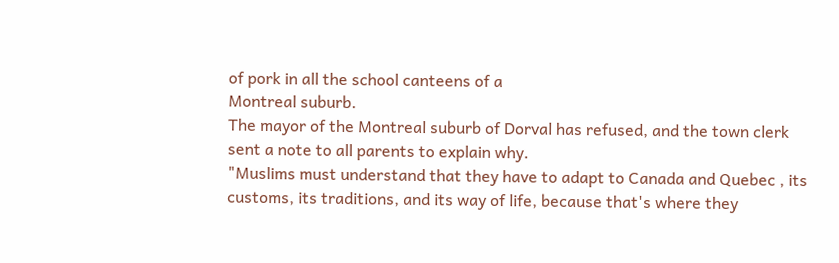of pork in all the school canteens of a
Montreal suburb.
The mayor of the Montreal suburb of Dorval has refused, and the town clerk
sent a note to all parents to explain why.
"Muslims must understand that they have to adapt to Canada and Quebec , its
customs, its traditions, and its way of life, because that's where they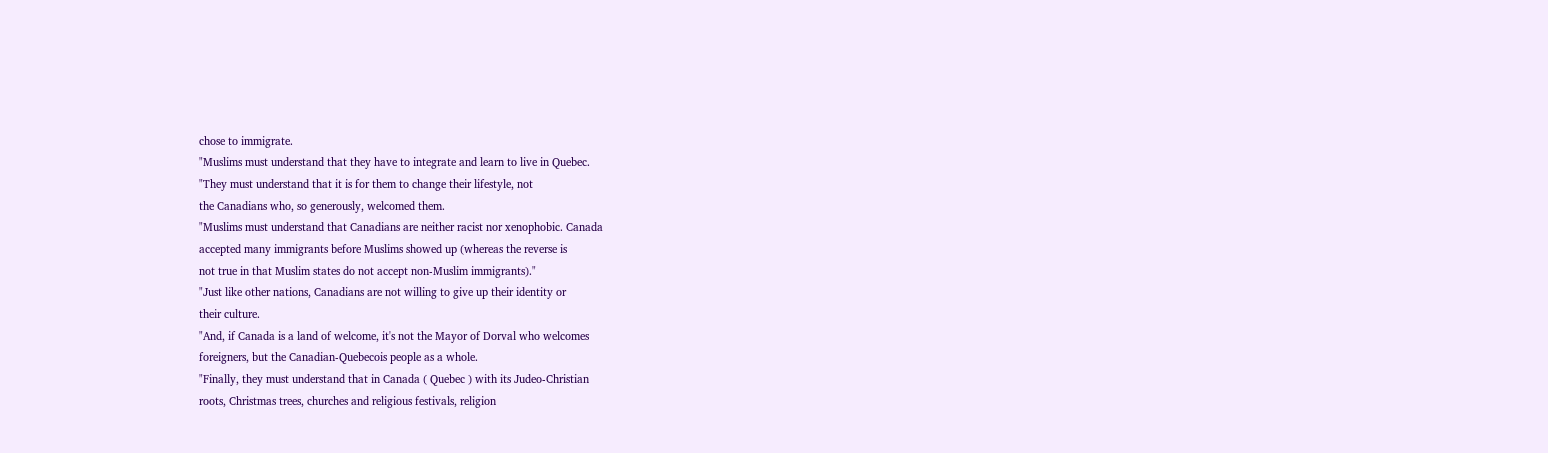chose to immigrate.
"Muslims must understand that they have to integrate and learn to live in Quebec.
"They must understand that it is for them to change their lifestyle, not
the Canadians who, so generously, welcomed them.
"Muslims must understand that Canadians are neither racist nor xenophobic. Canada
accepted many immigrants before Muslims showed up (whereas the reverse is
not true in that Muslim states do not accept non-Muslim immigrants)."
"Just like other nations, Canadians are not willing to give up their identity or
their culture.
"And, if Canada is a land of welcome, it's not the Mayor of Dorval who welcomes
foreigners, but the Canadian-Quebecois people as a whole.
"Finally, they must understand that in Canada ( Quebec ) with its Judeo-Christian
roots, Christmas trees, churches and religious festivals, religion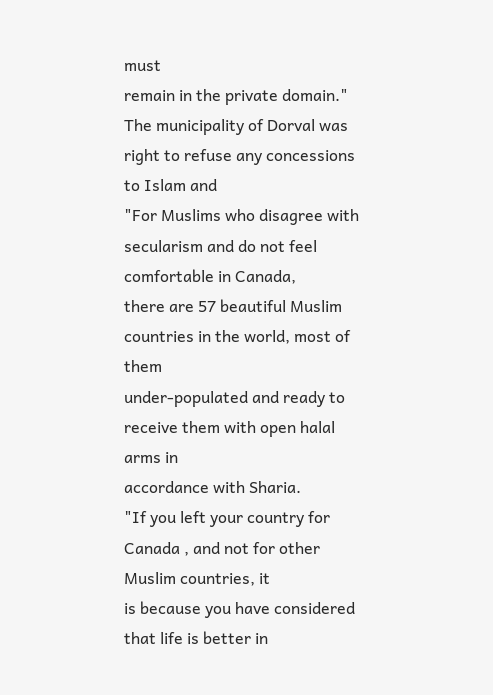must
remain in the private domain."
The municipality of Dorval was right to refuse any concessions to Islam and
"For Muslims who disagree with secularism and do not feel comfortable in Canada,
there are 57 beautiful Muslim countries in the world, most of them
under-populated and ready to receive them with open halal arms in
accordance with Sharia.
"If you left your country for Canada , and not for other Muslim countries, it
is because you have considered that life is better in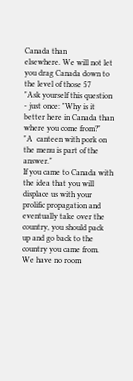Canada than
elsewhere. We will not let you drag Canada down to the level of those 57
"Ask yourself this question - just once: "Why is it better here in Canada than
where you come from?"
"A  canteen with pork on the menu is part of the answer."
If you came to Canada with the idea that you will displace us with your
prolific propagation and eventually take over the country, you should pack
up and go back to the country you came from.  We have no room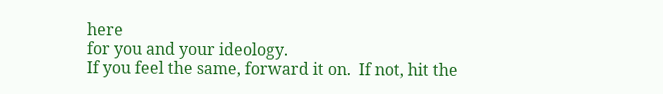here
for you and your ideology.
If you feel the same, forward it on.  If not, hit the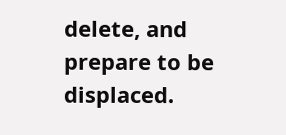delete, and
prepare to be displaced.